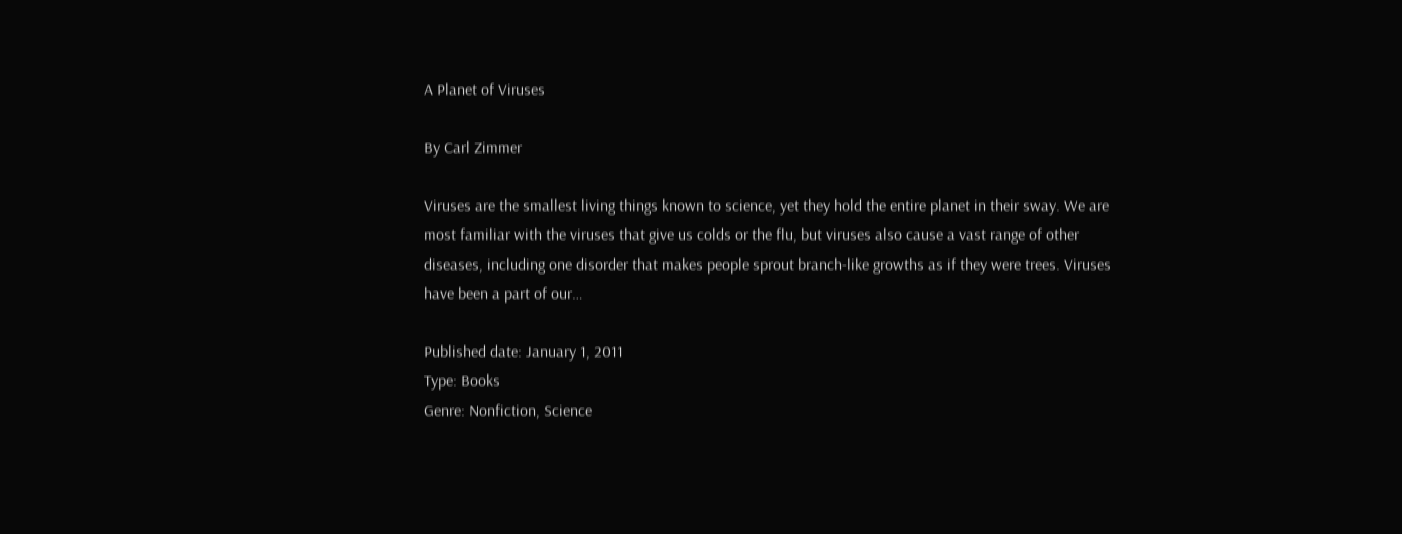A Planet of Viruses

By Carl Zimmer

Viruses are the smallest living things known to science, yet they hold the entire planet in their sway. We are most familiar with the viruses that give us colds or the flu, but viruses also cause a vast range of other diseases, including one disorder that makes people sprout branch-like growths as if they were trees. Viruses have been a part of our…

Published date: January 1, 2011
Type: Books
Genre: Nonfiction, Science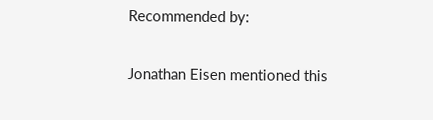Recommended by:


Jonathan Eisen mentioned this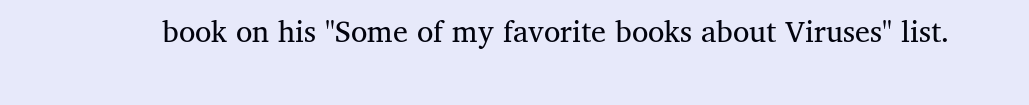book on his "Some of my favorite books about Viruses" list.